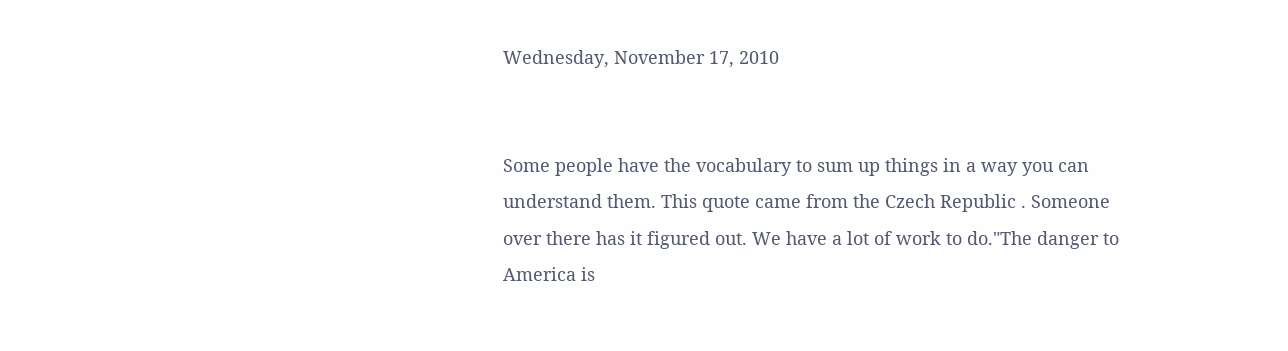Wednesday, November 17, 2010


Some people have the vocabulary to sum up things in a way you can understand them. This quote came from the Czech Republic . Someone over there has it figured out. We have a lot of work to do."The danger to America is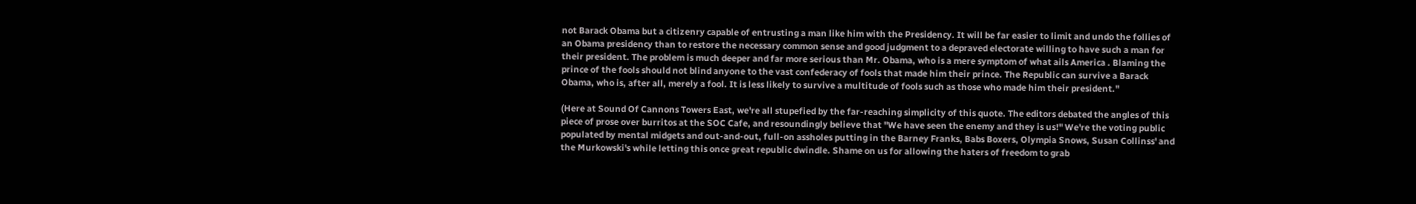not Barack Obama but a citizenry capable of entrusting a man like him with the Presidency. It will be far easier to limit and undo the follies of an Obama presidency than to restore the necessary common sense and good judgment to a depraved electorate willing to have such a man for their president. The problem is much deeper and far more serious than Mr. Obama, who is a mere symptom of what ails America . Blaming the prince of the fools should not blind anyone to the vast confederacy of fools that made him their prince. The Republic can survive a Barack Obama, who is, after all, merely a fool. It is less likely to survive a multitude of fools such as those who made him their president."

(Here at Sound Of Cannons Towers East, we're all stupefied by the far-reaching simplicity of this quote. The editors debated the angles of this piece of prose over burritos at the SOC Cafe, and resoundingly believe that "We have seen the enemy and they is us!" We're the voting public populated by mental midgets and out-and-out, full-on assholes putting in the Barney Franks, Babs Boxers, Olympia Snows, Susan Collinss' and the Murkowski's while letting this once great republic dwindle. Shame on us for allowing the haters of freedom to grab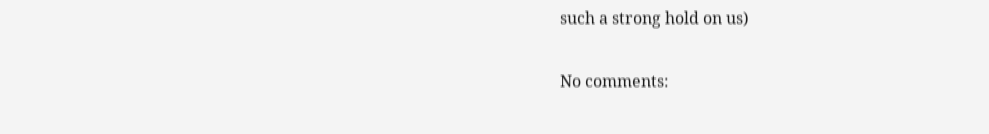such a strong hold on us)

No comments: